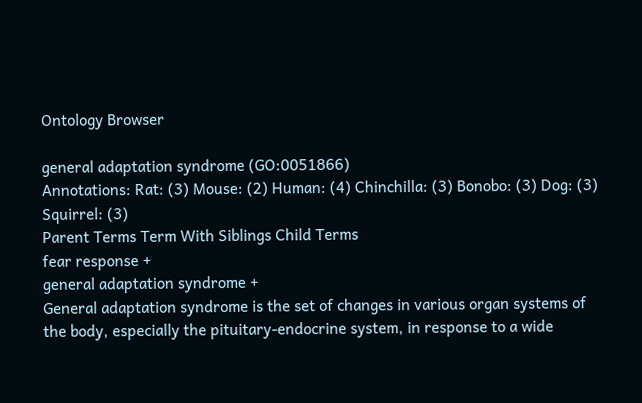Ontology Browser

general adaptation syndrome (GO:0051866)
Annotations: Rat: (3) Mouse: (2) Human: (4) Chinchilla: (3) Bonobo: (3) Dog: (3) Squirrel: (3)
Parent Terms Term With Siblings Child Terms
fear response +
general adaptation syndrome +
General adaptation syndrome is the set of changes in various organ systems of the body, especially the pituitary-endocrine system, in response to a wide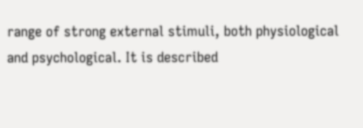range of strong external stimuli, both physiological and psychological. It is described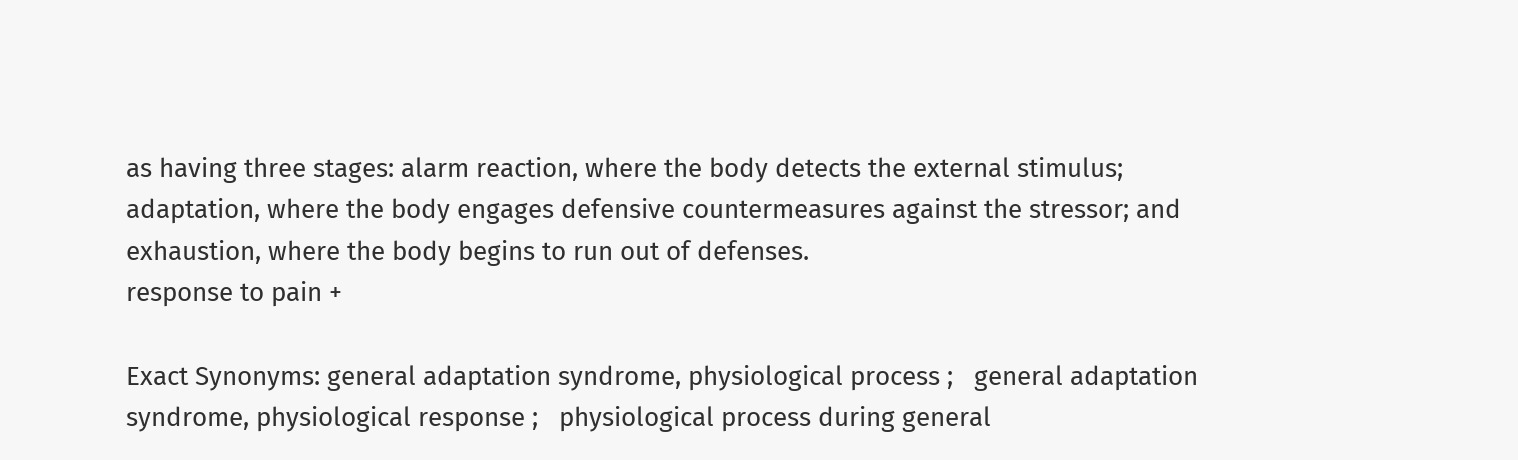as having three stages: alarm reaction, where the body detects the external stimulus; adaptation, where the body engages defensive countermeasures against the stressor; and exhaustion, where the body begins to run out of defenses.
response to pain +

Exact Synonyms: general adaptation syndrome, physiological process ;   general adaptation syndrome, physiological response ;   physiological process during general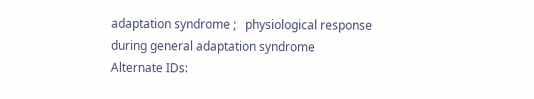adaptation syndrome ;   physiological response during general adaptation syndrome
Alternate IDs: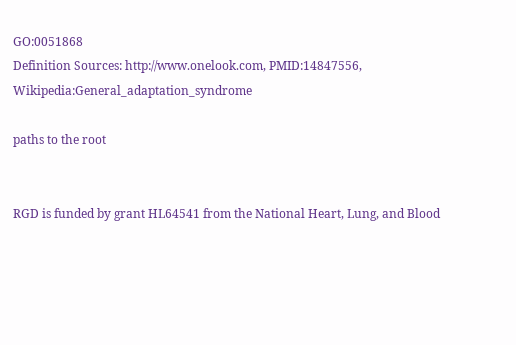GO:0051868
Definition Sources: http://www.onelook.com, PMID:14847556, Wikipedia:General_adaptation_syndrome

paths to the root


RGD is funded by grant HL64541 from the National Heart, Lung, and Blood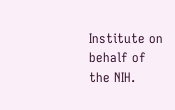Institute on behalf of the NIH.